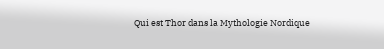Qui est Thor dans la Mythologie Nordique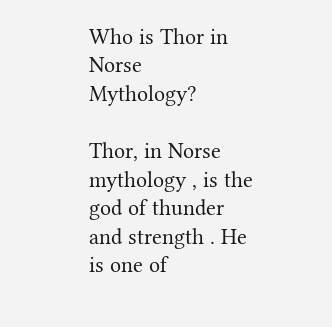Who is Thor in Norse Mythology?

Thor, in Norse mythology , is the god of thunder and strength . He is one of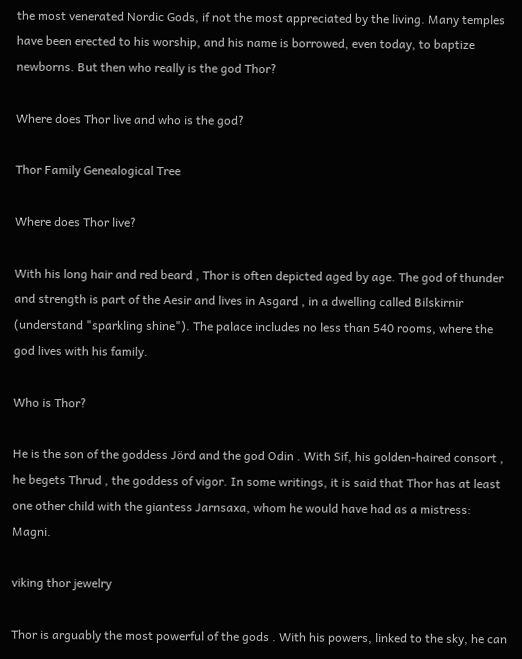the most venerated Nordic Gods, if not the most appreciated by the living. Many temples have been erected to his worship, and his name is borrowed, even today, to baptize newborns. But then who really is the god Thor?

Where does Thor live and who is the god?

Thor Family Genealogical Tree

Where does Thor live?

With his long hair and red beard , Thor is often depicted aged by age. The god of thunder and strength is part of the Aesir and lives in Asgard , in a dwelling called Bilskirnir (understand "sparkling shine"). The palace includes no less than 540 rooms, where the god lives with his family.

Who is Thor?

He is the son of the goddess Jörd and the god Odin . With Sif, his golden-haired consort , he begets Thrud , the goddess of vigor. In some writings, it is said that Thor has at least one other child with the giantess Jarnsaxa, whom he would have had as a mistress: Magni.

viking thor jewelry

Thor is arguably the most powerful of the gods . With his powers, linked to the sky, he can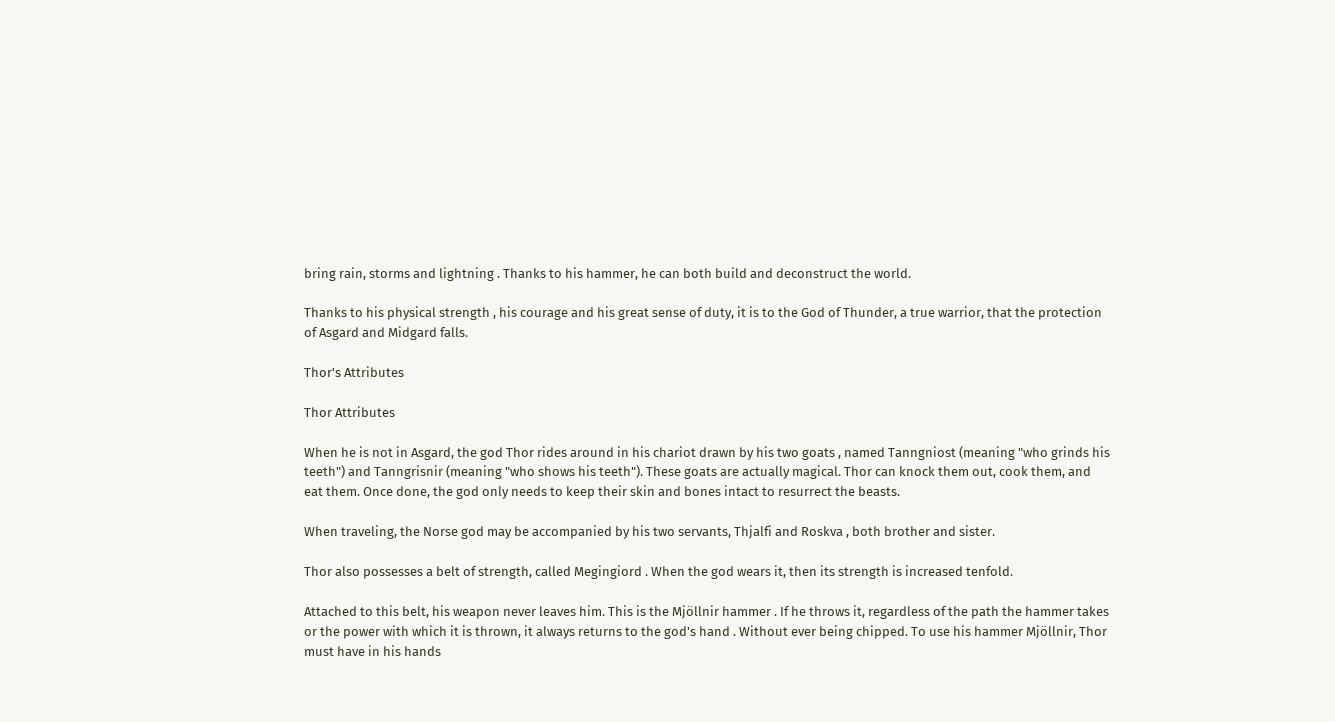bring rain, storms and lightning . Thanks to his hammer, he can both build and deconstruct the world.

Thanks to his physical strength , his courage and his great sense of duty, it is to the God of Thunder, a true warrior, that the protection of Asgard and Midgard falls.

Thor's Attributes

Thor Attributes

When he is not in Asgard, the god Thor rides around in his chariot drawn by his two goats , named Tanngniost (meaning "who grinds his teeth") and Tanngrisnir (meaning "who shows his teeth"). These goats are actually magical. Thor can knock them out, cook them, and eat them. Once done, the god only needs to keep their skin and bones intact to resurrect the beasts.

When traveling, the Norse god may be accompanied by his two servants, Thjalfi and Roskva , both brother and sister.

Thor also possesses a belt of strength, called Megingiord . When the god wears it, then its strength is increased tenfold.

Attached to this belt, his weapon never leaves him. This is the Mjöllnir hammer . If he throws it, regardless of the path the hammer takes or the power with which it is thrown, it always returns to the god's hand . Without ever being chipped. To use his hammer Mjöllnir, Thor must have in his hands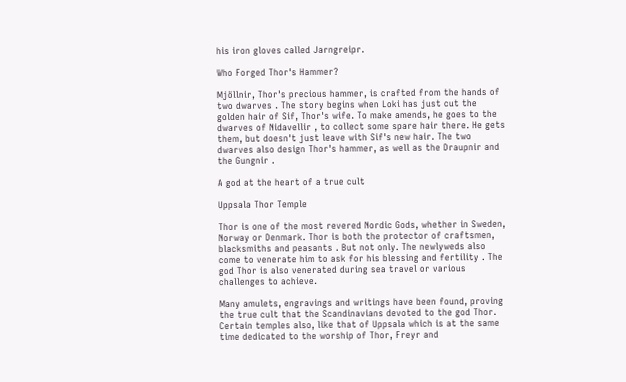his iron gloves called Jarngreipr.

Who Forged Thor's Hammer?

Mjöllnir, Thor's precious hammer, is crafted from the hands of two dwarves . The story begins when Loki has just cut the golden hair of Sif, Thor's wife. To make amends, he goes to the dwarves of Nidavellir , to collect some spare hair there. He gets them, but doesn't just leave with Sif's new hair. The two dwarves also design Thor's hammer, as well as the Draupnir and the Gungnir .

A god at the heart of a true cult

Uppsala Thor Temple

Thor is one of the most revered Nordic Gods, whether in Sweden, Norway or Denmark. Thor is both the protector of craftsmen, blacksmiths and peasants . But not only. The newlyweds also come to venerate him to ask for his blessing and fertility . The god Thor is also venerated during sea travel or various challenges to achieve.

Many amulets, engravings and writings have been found, proving the true cult that the Scandinavians devoted to the god Thor. Certain temples also, like that of Uppsala which is at the same time dedicated to the worship of Thor, Freyr and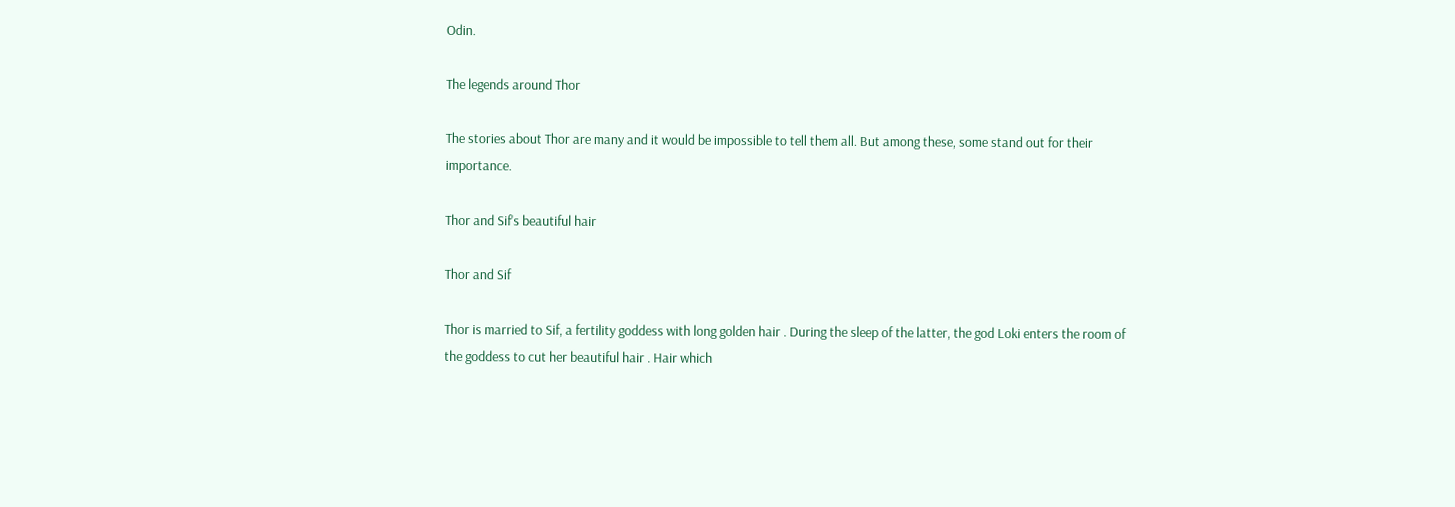Odin.

The legends around Thor

The stories about Thor are many and it would be impossible to tell them all. But among these, some stand out for their importance.

Thor and Sif's beautiful hair

Thor and Sif

Thor is married to Sif, a fertility goddess with long golden hair . During the sleep of the latter, the god Loki enters the room of the goddess to cut her beautiful hair . Hair which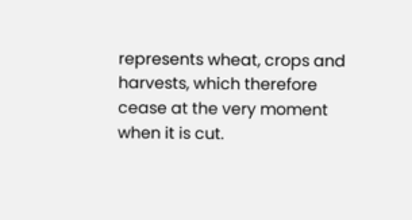represents wheat, crops and harvests, which therefore cease at the very moment when it is cut.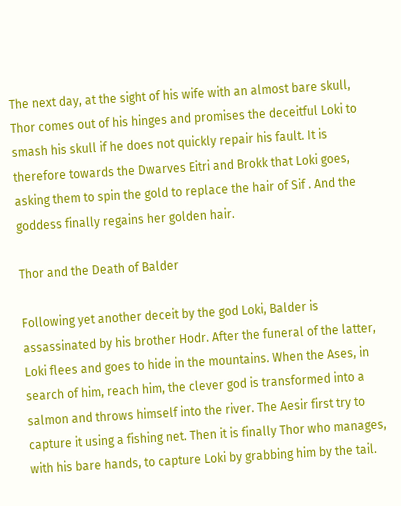The next day, at the sight of his wife with an almost bare skull, Thor comes out of his hinges and promises the deceitful Loki to smash his skull if he does not quickly repair his fault. It is therefore towards the Dwarves Eitri and Brokk that Loki goes, asking them to spin the gold to replace the hair of Sif . And the goddess finally regains her golden hair.

Thor and the Death of Balder

Following yet another deceit by the god Loki, Balder is assassinated by his brother Hodr. After the funeral of the latter, Loki flees and goes to hide in the mountains. When the Ases, in search of him, reach him, the clever god is transformed into a salmon and throws himself into the river. The Aesir first try to capture it using a fishing net. Then it is finally Thor who manages, with his bare hands, to capture Loki by grabbing him by the tail.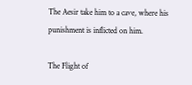The Aesir take him to a cave, where his punishment is inflicted on him.

The Flight of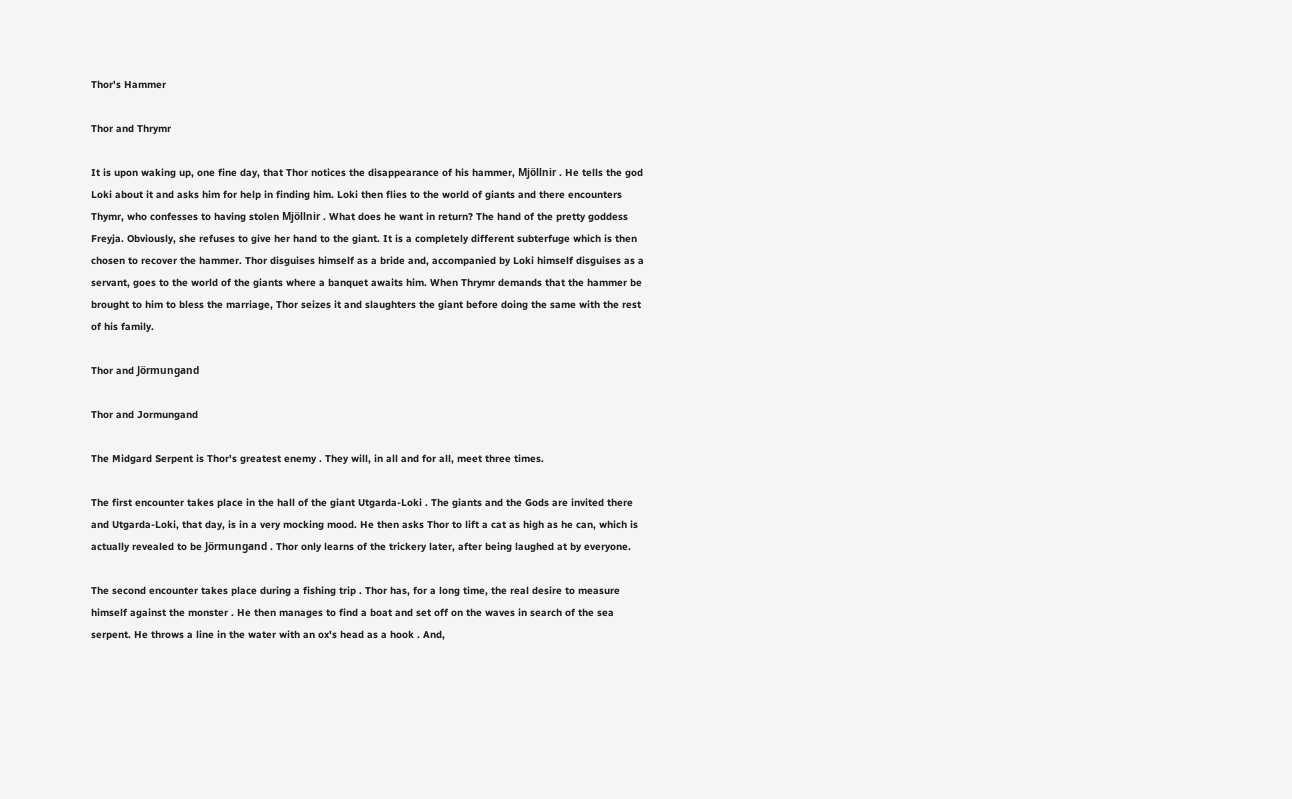Thor's Hammer

Thor and Thrymr

It is upon waking up, one fine day, that Thor notices the disappearance of his hammer, Mjöllnir . He tells the god Loki about it and asks him for help in finding him. Loki then flies to the world of giants and there encounters Thymr, who confesses to having stolen Mjöllnir . What does he want in return? The hand of the pretty goddess Freyja. Obviously, she refuses to give her hand to the giant. It is a completely different subterfuge which is then chosen to recover the hammer. Thor disguises himself as a bride and, accompanied by Loki himself disguises as a servant, goes to the world of the giants where a banquet awaits him. When Thrymr demands that the hammer be brought to him to bless the marriage, Thor seizes it and slaughters the giant before doing the same with the rest of his family.

Thor and Jörmungand

Thor and Jormungand

The Midgard Serpent is Thor's greatest enemy . They will, in all and for all, meet three times.

The first encounter takes place in the hall of the giant Utgarda-Loki . The giants and the Gods are invited there and Utgarda-Loki, that day, is in a very mocking mood. He then asks Thor to lift a cat as high as he can, which is actually revealed to be Jörmungand . Thor only learns of the trickery later, after being laughed at by everyone.

The second encounter takes place during a fishing trip . Thor has, for a long time, the real desire to measure himself against the monster . He then manages to find a boat and set off on the waves in search of the sea serpent. He throws a line in the water with an ox's head as a hook . And,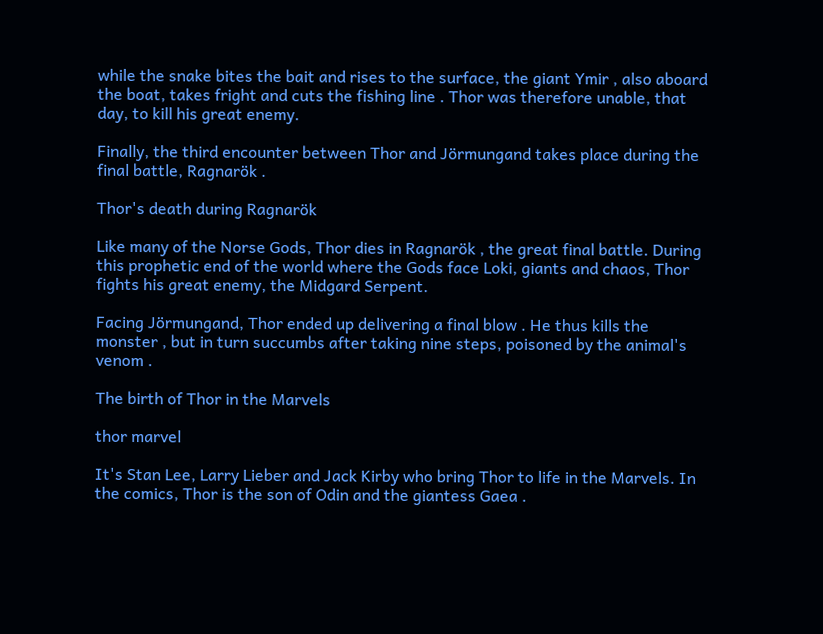while the snake bites the bait and rises to the surface, the giant Ymir , also aboard the boat, takes fright and cuts the fishing line . Thor was therefore unable, that day, to kill his great enemy.

Finally, the third encounter between Thor and Jörmungand takes place during the final battle, Ragnarök .

Thor's death during Ragnarök

Like many of the Norse Gods, Thor dies in Ragnarök , the great final battle. During this prophetic end of the world where the Gods face Loki, giants and chaos, Thor fights his great enemy, the Midgard Serpent.

Facing Jörmungand, Thor ended up delivering a final blow . He thus kills the monster , but in turn succumbs after taking nine steps, poisoned by the animal's venom .

The birth of Thor in the Marvels

thor marvel

It's Stan Lee, Larry Lieber and Jack Kirby who bring Thor to life in the Marvels. In the comics, Thor is the son of Odin and the giantess Gaea .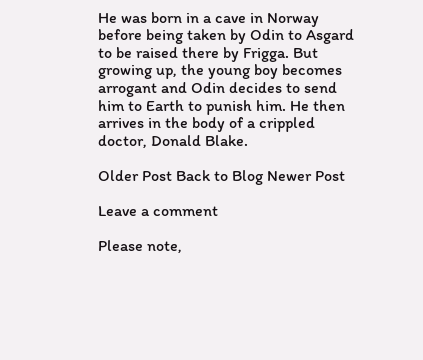He was born in a cave in Norway before being taken by Odin to Asgard to be raised there by Frigga. But growing up, the young boy becomes arrogant and Odin decides to send him to Earth to punish him. He then arrives in the body of a crippled doctor, Donald Blake.

Older Post Back to Blog Newer Post

Leave a comment

Please note,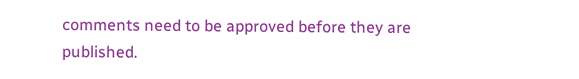comments need to be approved before they are published.